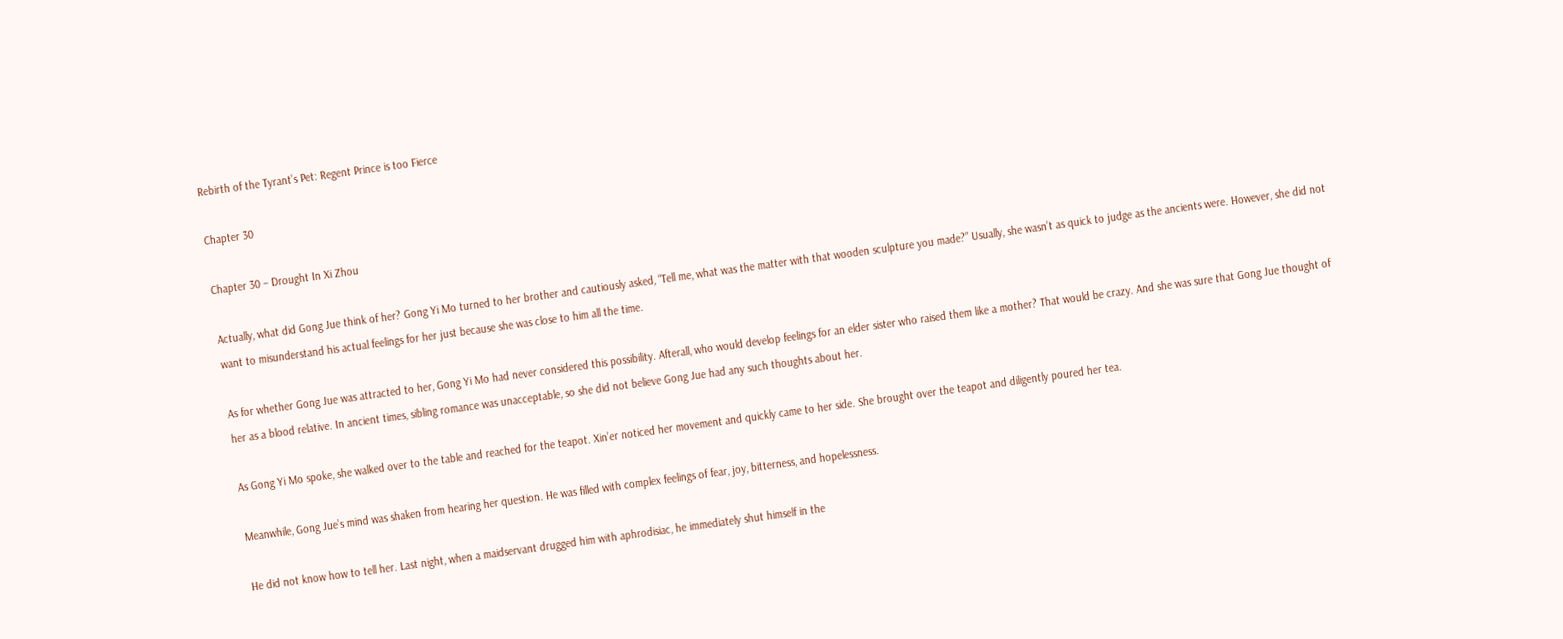Rebirth of the Tyrant’s Pet: Regent Prince is too Fierce

Chapter 30

Chapter 30 – Drought In Xi Zhou

Actually, what did Gong Jue think of her? Gong Yi Mo turned to her brother and cautiously asked, “Tell me, what was the matter with that wooden sculpture you made?” Usually, she wasn’t as quick to judge as the ancients were. However, she did not want to misunderstand his actual feelings for her just because she was close to him all the time.

As for whether Gong Jue was attracted to her, Gong Yi Mo had never considered this possibility. Afterall, who would develop feelings for an elder sister who raised them like a mother? That would be crazy. And she was sure that Gong Jue thought of her as a blood relative. In ancient times, sibling romance was unacceptable, so she did not believe Gong Jue had any such thoughts about her.

As Gong Yi Mo spoke, she walked over to the table and reached for the teapot. Xin’er noticed her movement and quickly came to her side. She brought over the teapot and diligently poured her tea.

Meanwhile, Gong Jue’s mind was shaken from hearing her question. He was filled with complex feelings of fear, joy, bitterness, and hopelessness.

He did not know how to tell her. Last night, when a maidservant drugged him with aphrodisiac, he immediately shut himself in the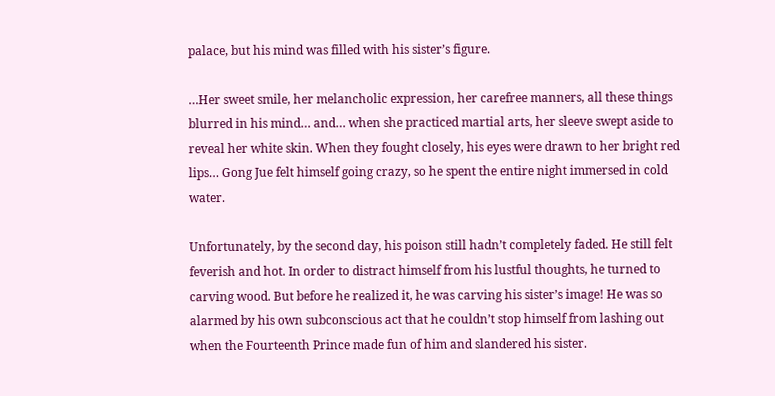palace, but his mind was filled with his sister’s figure.

…Her sweet smile, her melancholic expression, her carefree manners, all these things blurred in his mind… and… when she practiced martial arts, her sleeve swept aside to reveal her white skin. When they fought closely, his eyes were drawn to her bright red lips… Gong Jue felt himself going crazy, so he spent the entire night immersed in cold water.

Unfortunately, by the second day, his poison still hadn’t completely faded. He still felt feverish and hot. In order to distract himself from his lustful thoughts, he turned to carving wood. But before he realized it, he was carving his sister’s image! He was so alarmed by his own subconscious act that he couldn’t stop himself from lashing out when the Fourteenth Prince made fun of him and slandered his sister.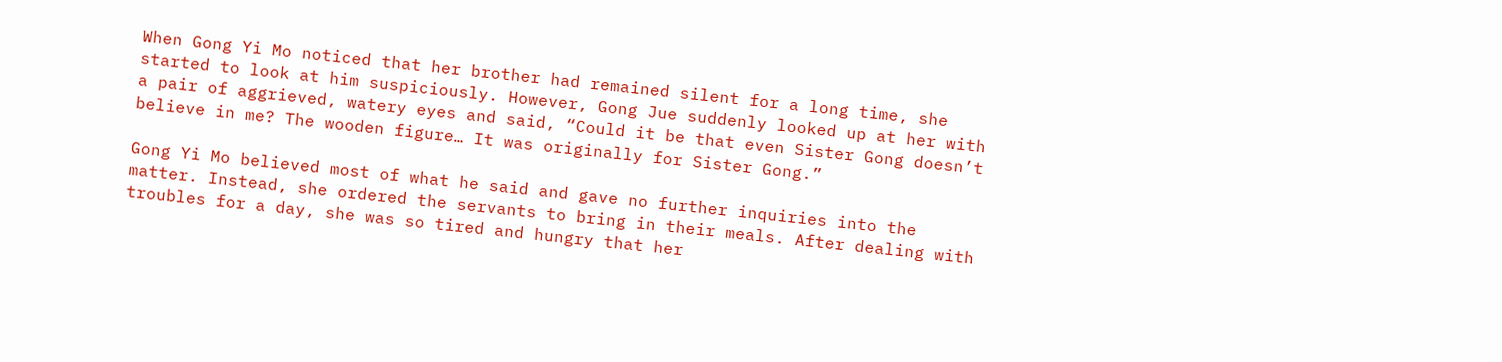When Gong Yi Mo noticed that her brother had remained silent for a long time, she started to look at him suspiciously. However, Gong Jue suddenly looked up at her with a pair of aggrieved, watery eyes and said, “Could it be that even Sister Gong doesn’t believe in me? The wooden figure… It was originally for Sister Gong.”

Gong Yi Mo believed most of what he said and gave no further inquiries into the matter. Instead, she ordered the servants to bring in their meals. After dealing with troubles for a day, she was so tired and hungry that her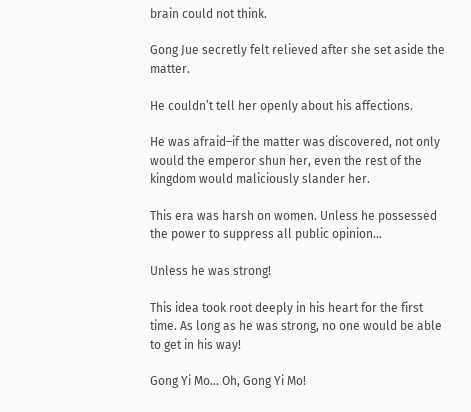brain could not think.

Gong Jue secretly felt relieved after she set aside the matter.

He couldn’t tell her openly about his affections.

He was afraid–if the matter was discovered, not only would the emperor shun her, even the rest of the kingdom would maliciously slander her.

This era was harsh on women. Unless he possessed the power to suppress all public opinion…

Unless he was strong!

This idea took root deeply in his heart for the first time. As long as he was strong, no one would be able to get in his way!

Gong Yi Mo… Oh, Gong Yi Mo!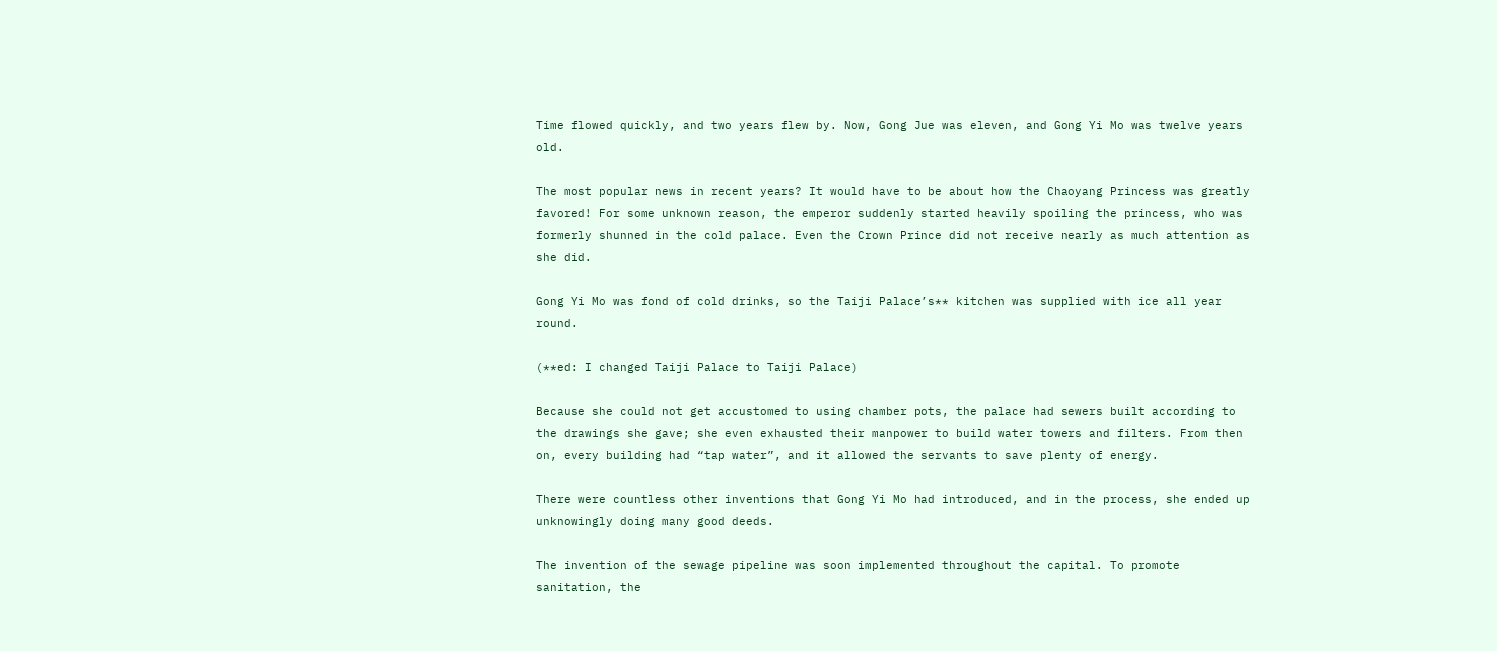Time flowed quickly, and two years flew by. Now, Gong Jue was eleven, and Gong Yi Mo was twelve years old.

The most popular news in recent years? It would have to be about how the Chaoyang Princess was greatly favored! For some unknown reason, the emperor suddenly started heavily spoiling the princess, who was formerly shunned in the cold palace. Even the Crown Prince did not receive nearly as much attention as she did.

Gong Yi Mo was fond of cold drinks, so the Taiji Palace’s** kitchen was supplied with ice all year round.

(**ed: I changed Taiji Palace to Taiji Palace)

Because she could not get accustomed to using chamber pots, the palace had sewers built according to the drawings she gave; she even exhausted their manpower to build water towers and filters. From then on, every building had “tap water”, and it allowed the servants to save plenty of energy.

There were countless other inventions that Gong Yi Mo had introduced, and in the process, she ended up unknowingly doing many good deeds.

The invention of the sewage pipeline was soon implemented throughout the capital. To promote sanitation, the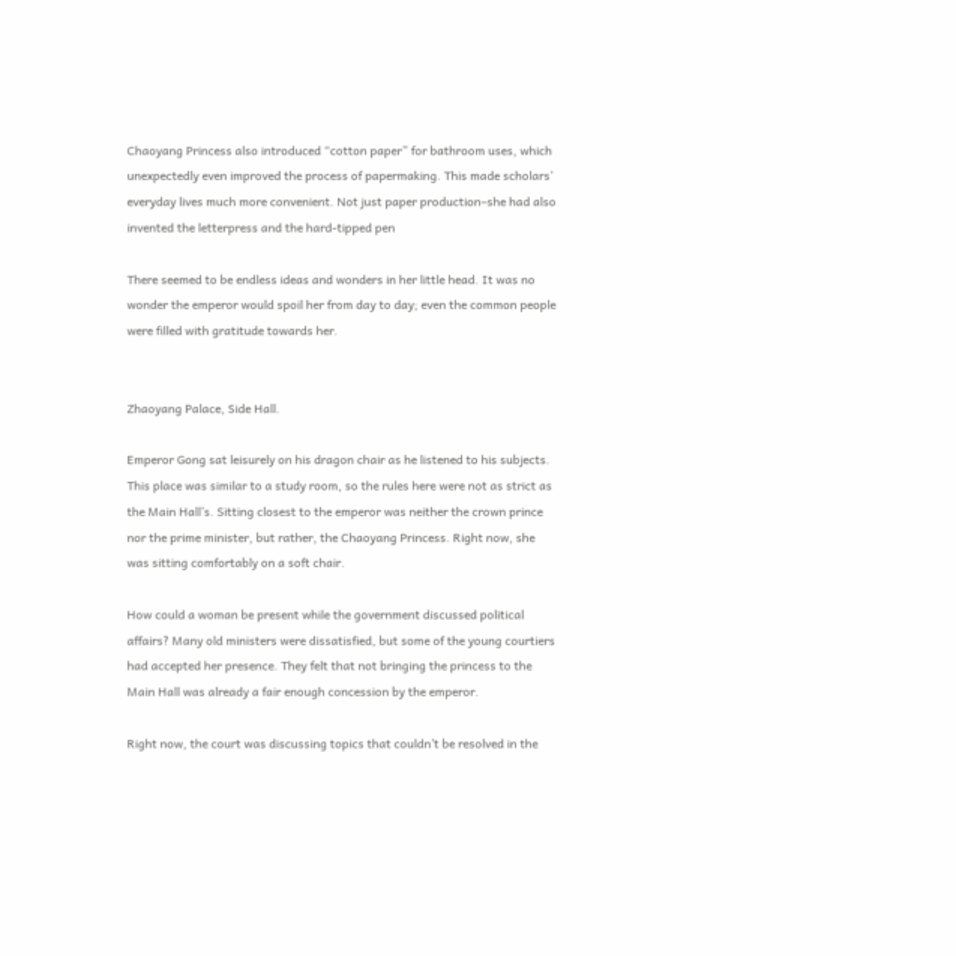Chaoyang Princess also introduced “cotton paper” for bathroom uses, which unexpectedly even improved the process of papermaking. This made scholars’ everyday lives much more convenient. Not just paper production–she had also invented the letterpress and the hard-tipped pen

There seemed to be endless ideas and wonders in her little head. It was no wonder the emperor would spoil her from day to day; even the common people were filled with gratitude towards her.


Zhaoyang Palace, Side Hall.

Emperor Gong sat leisurely on his dragon chair as he listened to his subjects. This place was similar to a study room, so the rules here were not as strict as the Main Hall’s. Sitting closest to the emperor was neither the crown prince nor the prime minister, but rather, the Chaoyang Princess. Right now, she was sitting comfortably on a soft chair.

How could a woman be present while the government discussed political affairs? Many old ministers were dissatisfied, but some of the young courtiers had accepted her presence. They felt that not bringing the princess to the Main Hall was already a fair enough concession by the emperor.

Right now, the court was discussing topics that couldn’t be resolved in the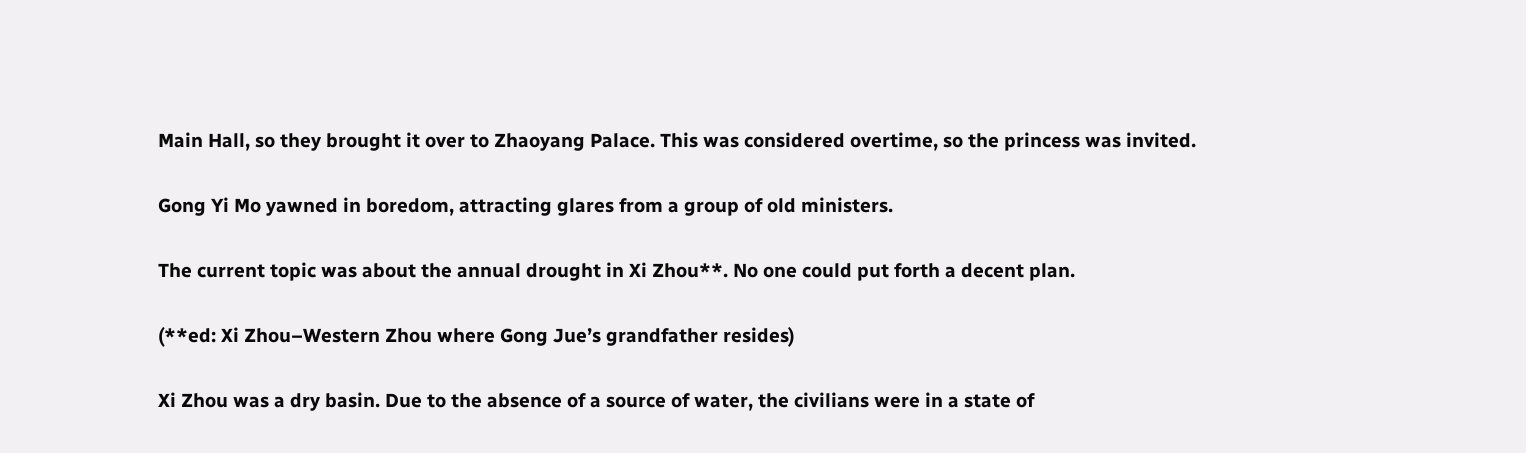Main Hall, so they brought it over to Zhaoyang Palace. This was considered overtime, so the princess was invited.

Gong Yi Mo yawned in boredom, attracting glares from a group of old ministers.

The current topic was about the annual drought in Xi Zhou**. No one could put forth a decent plan.

(**ed: Xi Zhou–Western Zhou where Gong Jue’s grandfather resides)

Xi Zhou was a dry basin. Due to the absence of a source of water, the civilians were in a state of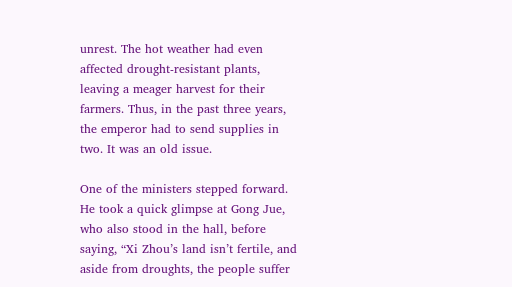unrest. The hot weather had even affected drought-resistant plants, leaving a meager harvest for their farmers. Thus, in the past three years, the emperor had to send supplies in two. It was an old issue.

One of the ministers stepped forward. He took a quick glimpse at Gong Jue, who also stood in the hall, before saying, “Xi Zhou’s land isn’t fertile, and aside from droughts, the people suffer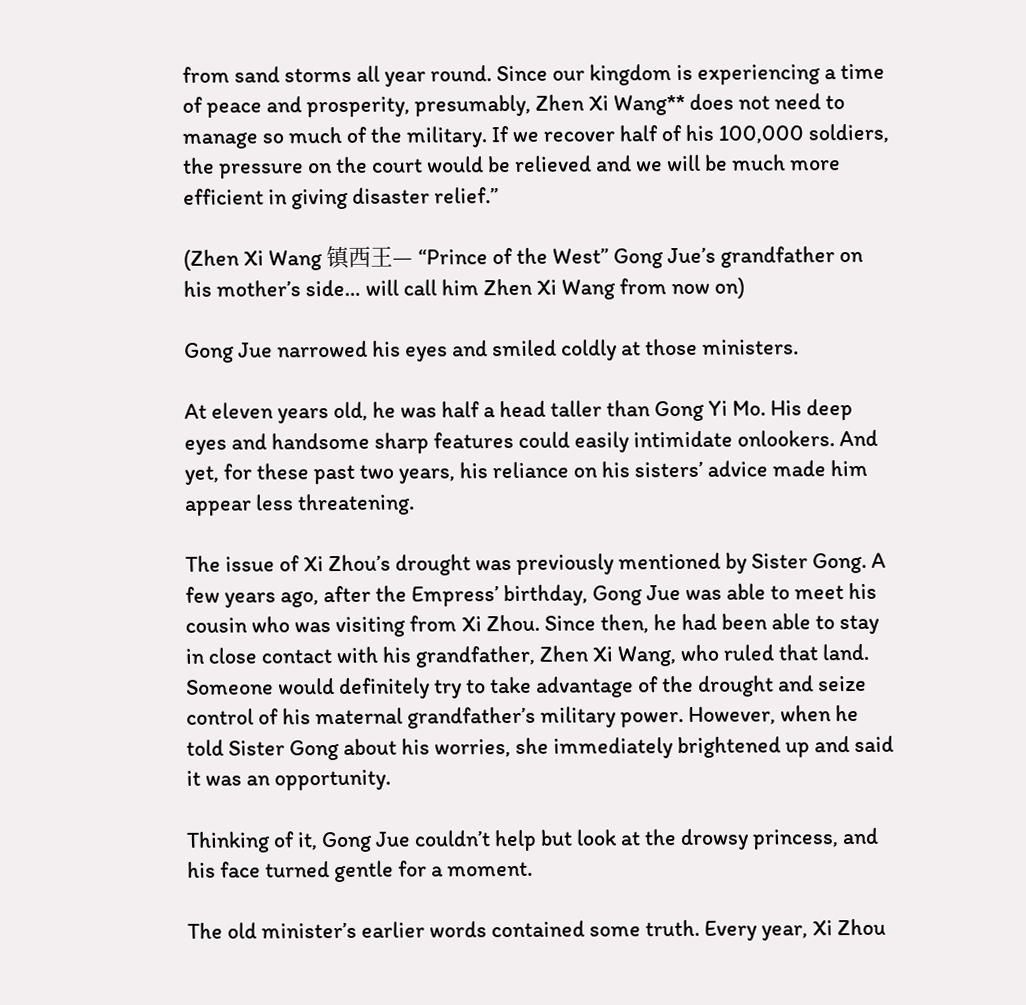from sand storms all year round. Since our kingdom is experiencing a time of peace and prosperity, presumably, Zhen Xi Wang** does not need to manage so much of the military. If we recover half of his 100,000 soldiers, the pressure on the court would be relieved and we will be much more efficient in giving disaster relief.”

(Zhen Xi Wang 镇西王— “Prince of the West” Gong Jue’s grandfather on his mother’s side… will call him Zhen Xi Wang from now on)

Gong Jue narrowed his eyes and smiled coldly at those ministers.

At eleven years old, he was half a head taller than Gong Yi Mo. His deep eyes and handsome sharp features could easily intimidate onlookers. And yet, for these past two years, his reliance on his sisters’ advice made him appear less threatening.

The issue of Xi Zhou’s drought was previously mentioned by Sister Gong. A few years ago, after the Empress’ birthday, Gong Jue was able to meet his cousin who was visiting from Xi Zhou. Since then, he had been able to stay in close contact with his grandfather, Zhen Xi Wang, who ruled that land. Someone would definitely try to take advantage of the drought and seize control of his maternal grandfather’s military power. However, when he told Sister Gong about his worries, she immediately brightened up and said it was an opportunity.

Thinking of it, Gong Jue couldn’t help but look at the drowsy princess, and his face turned gentle for a moment.

The old minister’s earlier words contained some truth. Every year, Xi Zhou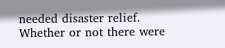needed disaster relief. Whether or not there were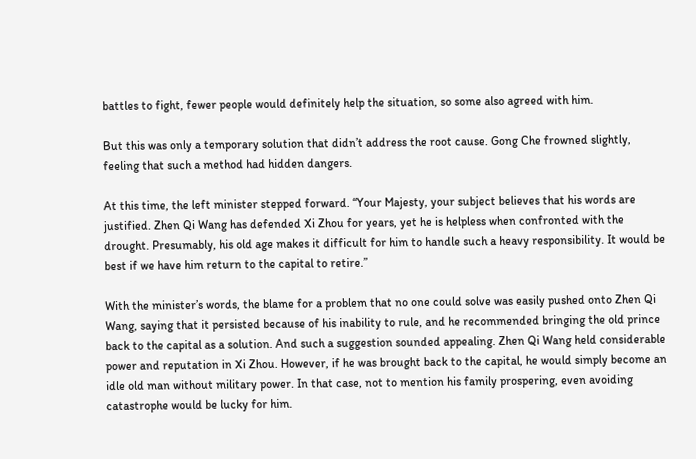battles to fight, fewer people would definitely help the situation, so some also agreed with him.

But this was only a temporary solution that didn’t address the root cause. Gong Che frowned slightly, feeling that such a method had hidden dangers.

At this time, the left minister stepped forward. “Your Majesty, your subject believes that his words are justified. Zhen Qi Wang has defended Xi Zhou for years, yet he is helpless when confronted with the drought. Presumably, his old age makes it difficult for him to handle such a heavy responsibility. It would be best if we have him return to the capital to retire.”

With the minister’s words, the blame for a problem that no one could solve was easily pushed onto Zhen Qi Wang, saying that it persisted because of his inability to rule, and he recommended bringing the old prince back to the capital as a solution. And such a suggestion sounded appealing. Zhen Qi Wang held considerable power and reputation in Xi Zhou. However, if he was brought back to the capital, he would simply become an idle old man without military power. In that case, not to mention his family prospering, even avoiding catastrophe would be lucky for him.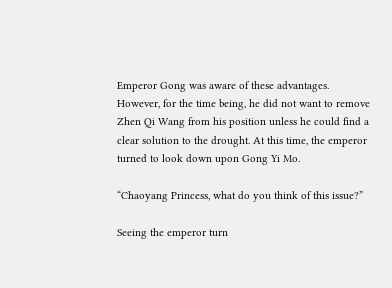Emperor Gong was aware of these advantages. However, for the time being, he did not want to remove Zhen Qi Wang from his position unless he could find a clear solution to the drought. At this time, the emperor turned to look down upon Gong Yi Mo.

“Chaoyang Princess, what do you think of this issue?”

Seeing the emperor turn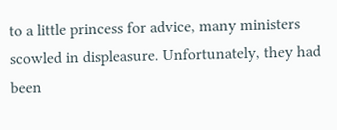to a little princess for advice, many ministers scowled in displeasure. Unfortunately, they had been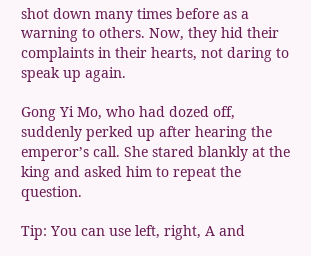shot down many times before as a warning to others. Now, they hid their complaints in their hearts, not daring to speak up again.

Gong Yi Mo, who had dozed off, suddenly perked up after hearing the emperor’s call. She stared blankly at the king and asked him to repeat the question.

Tip: You can use left, right, A and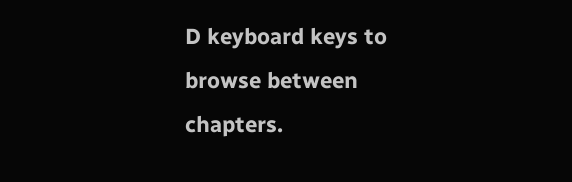D keyboard keys to browse between chapters.